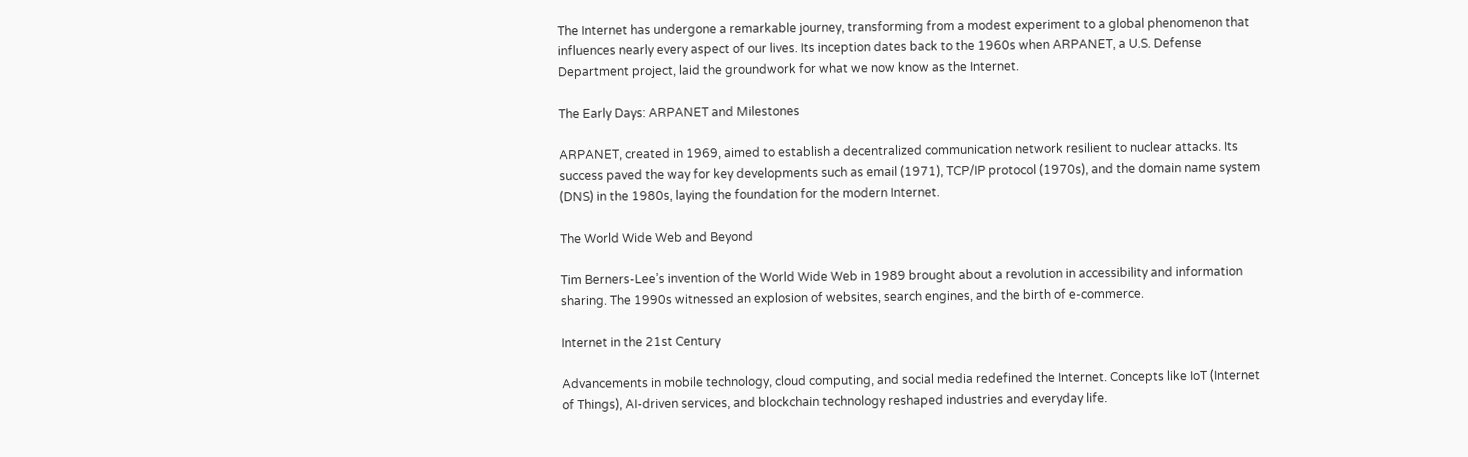The Internet has undergone a remarkable journey, transforming from a modest experiment to a global phenomenon that influences nearly every aspect of our lives. Its inception dates back to the 1960s when ARPANET, a U.S. Defense Department project, laid the groundwork for what we now know as the Internet.

The Early Days: ARPANET and Milestones

ARPANET, created in 1969, aimed to establish a decentralized communication network resilient to nuclear attacks. Its success paved the way for key developments such as email (1971), TCP/IP protocol (1970s), and the domain name system (DNS) in the 1980s, laying the foundation for the modern Internet.

The World Wide Web and Beyond

Tim Berners-Lee’s invention of the World Wide Web in 1989 brought about a revolution in accessibility and information sharing. The 1990s witnessed an explosion of websites, search engines, and the birth of e-commerce.

Internet in the 21st Century

Advancements in mobile technology, cloud computing, and social media redefined the Internet. Concepts like IoT (Internet of Things), AI-driven services, and blockchain technology reshaped industries and everyday life.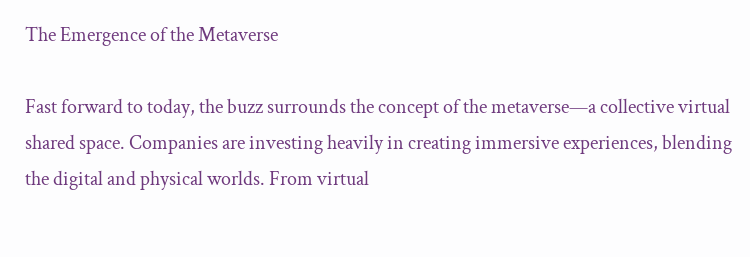The Emergence of the Metaverse

Fast forward to today, the buzz surrounds the concept of the metaverse—a collective virtual shared space. Companies are investing heavily in creating immersive experiences, blending the digital and physical worlds. From virtual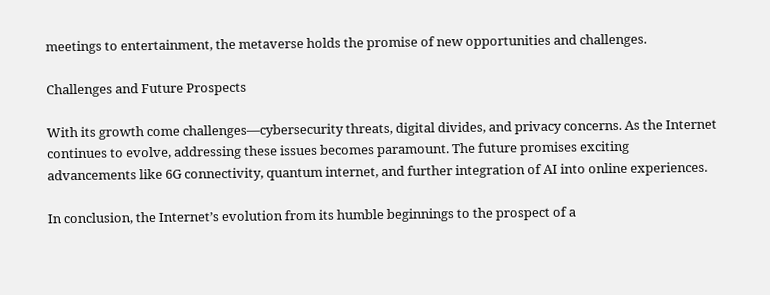meetings to entertainment, the metaverse holds the promise of new opportunities and challenges.

Challenges and Future Prospects

With its growth come challenges—cybersecurity threats, digital divides, and privacy concerns. As the Internet continues to evolve, addressing these issues becomes paramount. The future promises exciting advancements like 6G connectivity, quantum internet, and further integration of AI into online experiences.

In conclusion, the Internet’s evolution from its humble beginnings to the prospect of a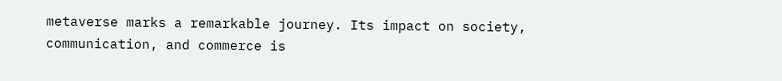metaverse marks a remarkable journey. Its impact on society, communication, and commerce is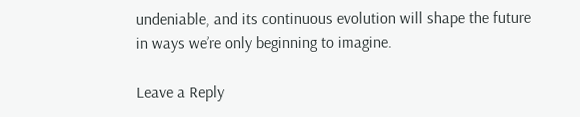undeniable, and its continuous evolution will shape the future in ways we’re only beginning to imagine.

Leave a Reply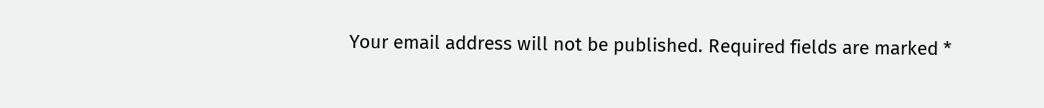Your email address will not be published. Required fields are marked *